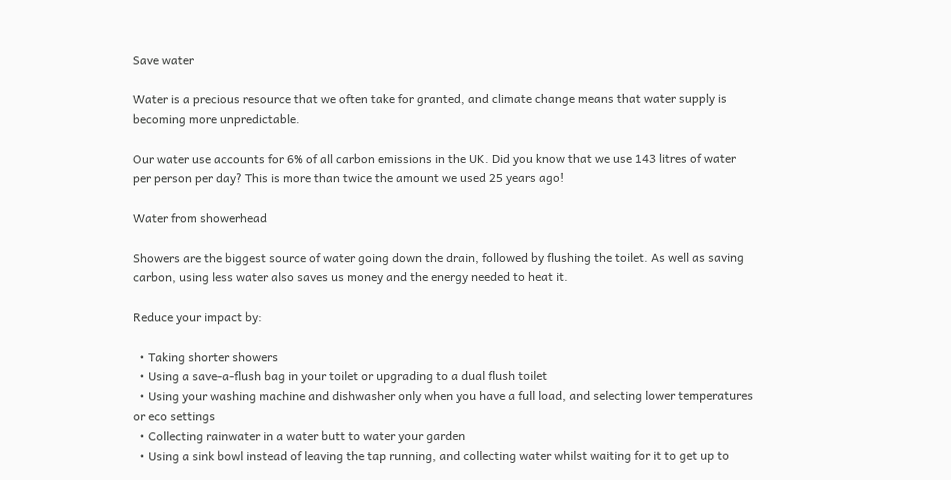Save water

Water is a precious resource that we often take for granted, and climate change means that water supply is becoming more unpredictable.

Our water use accounts for 6% of all carbon emissions in the UK. Did you know that we use 143 litres of water per person per day? This is more than twice the amount we used 25 years ago!

Water from showerhead

Showers are the biggest source of water going down the drain, followed by flushing the toilet. As well as saving carbon, using less water also saves us money and the energy needed to heat it.

Reduce your impact by:

  • Taking shorter showers
  • Using a save-a-flush bag in your toilet or upgrading to a dual flush toilet
  • Using your washing machine and dishwasher only when you have a full load, and selecting lower temperatures or eco settings
  • Collecting rainwater in a water butt to water your garden
  • Using a sink bowl instead of leaving the tap running, and collecting water whilst waiting for it to get up to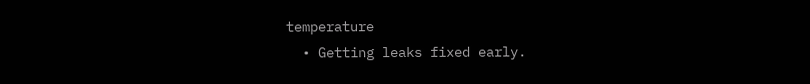temperature
  • Getting leaks fixed early.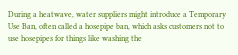During a heatwave, water suppliers might introduce a Temporary Use Ban, often called a hosepipe ban, which asks customers not to use hosepipes for things like washing the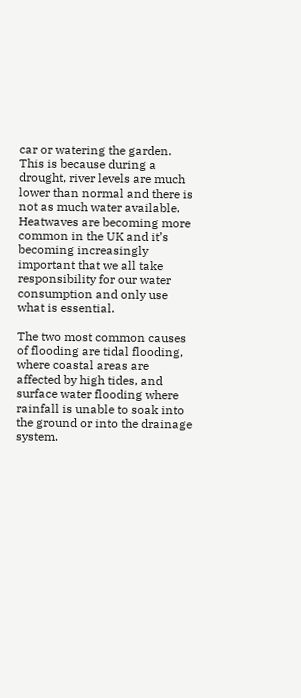car or watering the garden. This is because during a drought, river levels are much lower than normal and there is not as much water available. Heatwaves are becoming more common in the UK and it’s becoming increasingly important that we all take responsibility for our water consumption and only use what is essential.

The two most common causes of flooding are tidal flooding, where coastal areas are affected by high tides, and surface water flooding where rainfall is unable to soak into the ground or into the drainage system.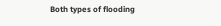Both types of flooding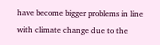have become bigger problems in line with climate change due to the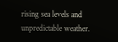rising sea levels and unpredictable weather.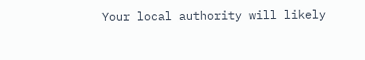Your local authority will likely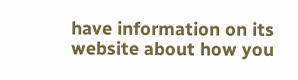have information on its website about how you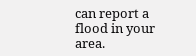can report a flood in your area.